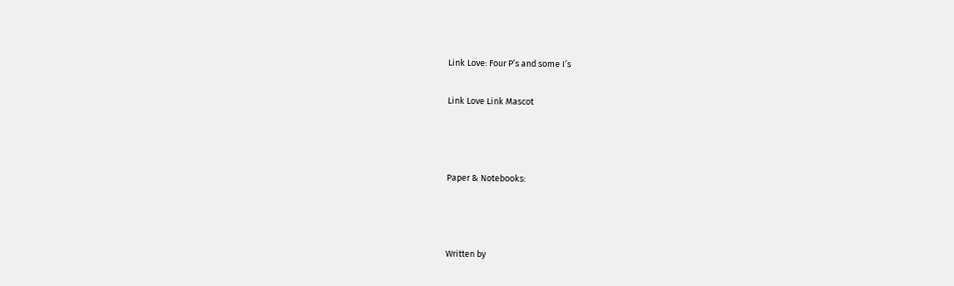Link Love: Four P’s and some I’s

Link Love Link Mascot



Paper & Notebooks:



Written by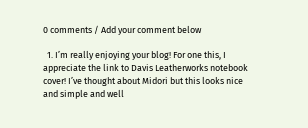0 comments / Add your comment below

  1. I’m really enjoying your blog! For one this, I appreciate the link to Davis Leatherworks notebook cover! I’ve thought about Midori but this looks nice and simple and well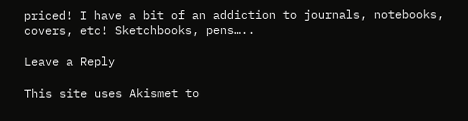priced! I have a bit of an addiction to journals, notebooks, covers, etc! Sketchbooks, pens…..

Leave a Reply

This site uses Akismet to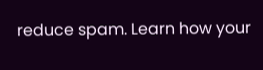reduce spam. Learn how your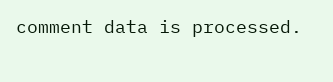comment data is processed.